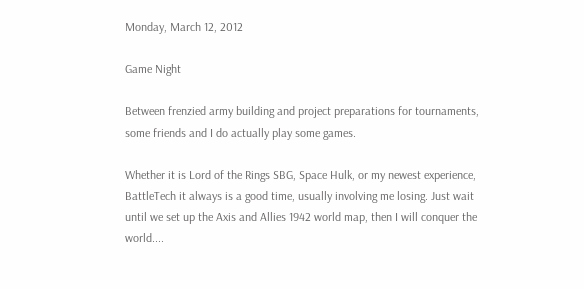Monday, March 12, 2012

Game Night

Between frenzied army building and project preparations for tournaments, some friends and I do actually play some games.

Whether it is Lord of the Rings SBG, Space Hulk, or my newest experience, BattleTech it always is a good time, usually involving me losing. Just wait until we set up the Axis and Allies 1942 world map, then I will conquer the world....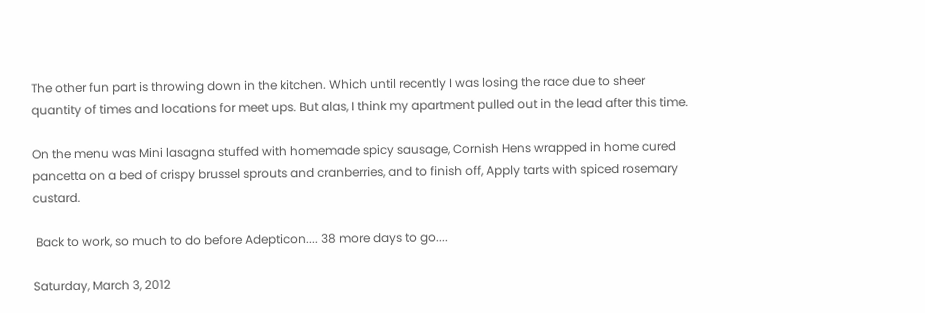The other fun part is throwing down in the kitchen. Which until recently I was losing the race due to sheer quantity of times and locations for meet ups. But alas, I think my apartment pulled out in the lead after this time.

On the menu was Mini lasagna stuffed with homemade spicy sausage, Cornish Hens wrapped in home cured pancetta on a bed of crispy brussel sprouts and cranberries, and to finish off, Apply tarts with spiced rosemary custard.

 Back to work, so much to do before Adepticon.... 38 more days to go....

Saturday, March 3, 2012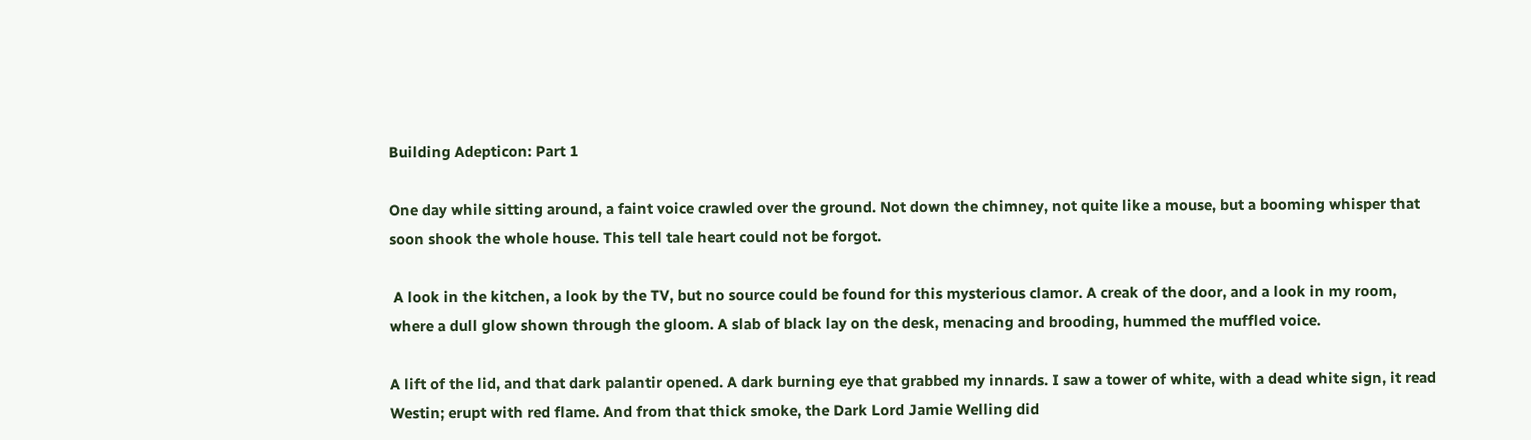Building Adepticon: Part 1

One day while sitting around, a faint voice crawled over the ground. Not down the chimney, not quite like a mouse, but a booming whisper that soon shook the whole house. This tell tale heart could not be forgot.

 A look in the kitchen, a look by the TV, but no source could be found for this mysterious clamor. A creak of the door, and a look in my room, where a dull glow shown through the gloom. A slab of black lay on the desk, menacing and brooding, hummed the muffled voice.

A lift of the lid, and that dark palantir opened. A dark burning eye that grabbed my innards. I saw a tower of white, with a dead white sign, it read Westin; erupt with red flame. And from that thick smoke, the Dark Lord Jamie Welling did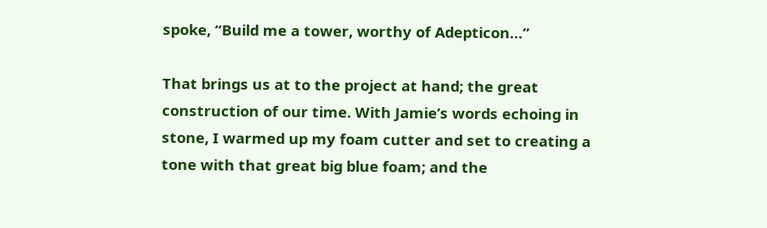spoke, “Build me a tower, worthy of Adepticon…”

That brings us at to the project at hand; the great construction of our time. With Jamie’s words echoing in stone, I warmed up my foam cutter and set to creating a tone with that great big blue foam; and the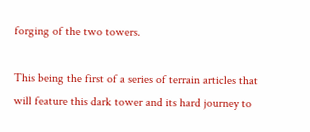forging of the two towers.

This being the first of a series of terrain articles that will feature this dark tower and its hard journey to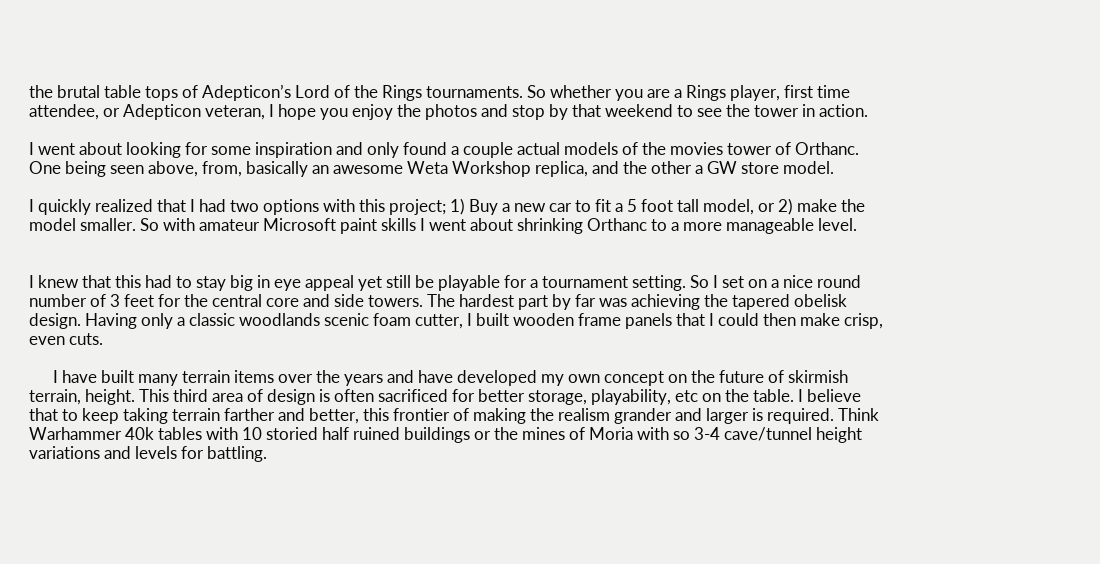the brutal table tops of Adepticon’s Lord of the Rings tournaments. So whether you are a Rings player, first time attendee, or Adepticon veteran, I hope you enjoy the photos and stop by that weekend to see the tower in action.

I went about looking for some inspiration and only found a couple actual models of the movies tower of Orthanc. One being seen above, from, basically an awesome Weta Workshop replica, and the other a GW store model.

I quickly realized that I had two options with this project; 1) Buy a new car to fit a 5 foot tall model, or 2) make the model smaller. So with amateur Microsoft paint skills I went about shrinking Orthanc to a more manageable level.


I knew that this had to stay big in eye appeal yet still be playable for a tournament setting. So I set on a nice round number of 3 feet for the central core and side towers. The hardest part by far was achieving the tapered obelisk design. Having only a classic woodlands scenic foam cutter, I built wooden frame panels that I could then make crisp, even cuts.

      I have built many terrain items over the years and have developed my own concept on the future of skirmish terrain, height. This third area of design is often sacrificed for better storage, playability, etc on the table. I believe that to keep taking terrain farther and better, this frontier of making the realism grander and larger is required. Think Warhammer 40k tables with 10 storied half ruined buildings or the mines of Moria with so 3-4 cave/tunnel height variations and levels for battling.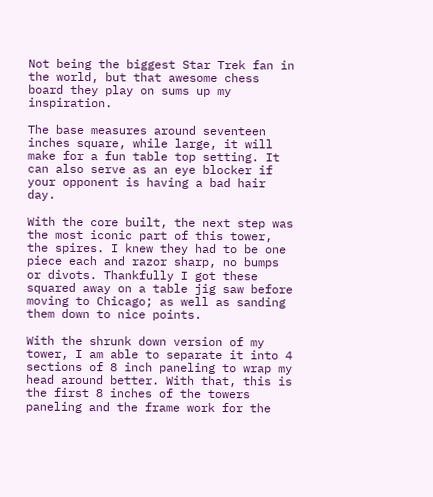Not being the biggest Star Trek fan in the world, but that awesome chess board they play on sums up my inspiration.

The base measures around seventeen inches square, while large, it will make for a fun table top setting. It can also serve as an eye blocker if your opponent is having a bad hair day.

With the core built, the next step was the most iconic part of this tower, the spires. I knew they had to be one piece each and razor sharp, no bumps or divots. Thankfully I got these squared away on a table jig saw before moving to Chicago; as well as sanding them down to nice points.

With the shrunk down version of my tower, I am able to separate it into 4 sections of 8 inch paneling to wrap my head around better. With that, this is the first 8 inches of the towers paneling and the frame work for the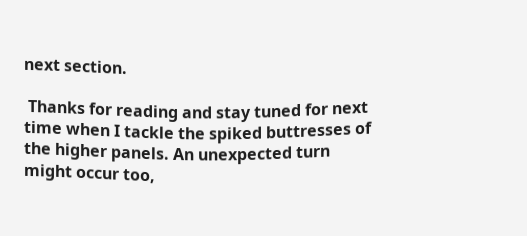next section.

 Thanks for reading and stay tuned for next time when I tackle the spiked buttresses of the higher panels. An unexpected turn might occur too,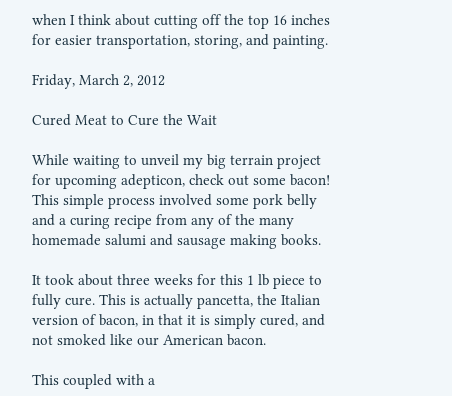when I think about cutting off the top 16 inches for easier transportation, storing, and painting.

Friday, March 2, 2012

Cured Meat to Cure the Wait

While waiting to unveil my big terrain project for upcoming adepticon, check out some bacon! This simple process involved some pork belly and a curing recipe from any of the many homemade salumi and sausage making books.

It took about three weeks for this 1 lb piece to fully cure. This is actually pancetta, the Italian version of bacon, in that it is simply cured, and not smoked like our American bacon.

This coupled with a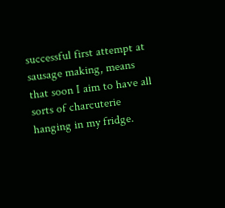successful first attempt at sausage making, means that soon I aim to have all sorts of charcuterie hanging in my fridge.